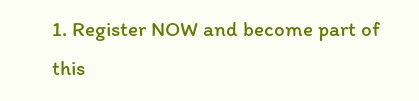1. Register NOW and become part of this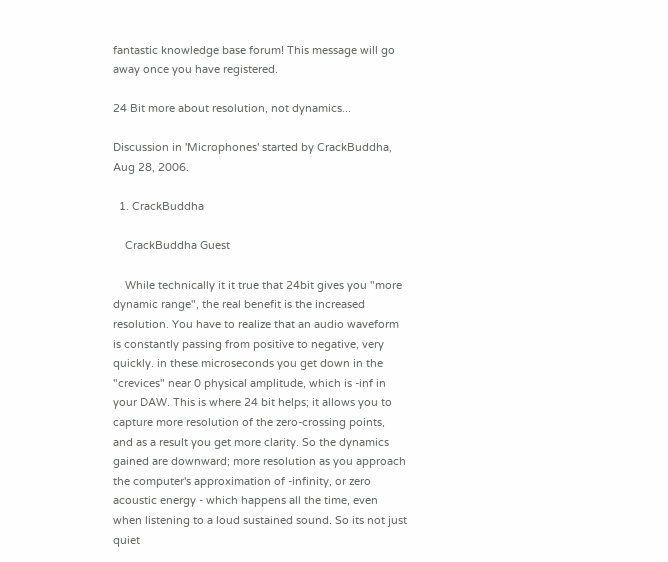fantastic knowledge base forum! This message will go away once you have registered.

24 Bit more about resolution, not dynamics...

Discussion in 'Microphones' started by CrackBuddha, Aug 28, 2006.

  1. CrackBuddha

    CrackBuddha Guest

    While technically it it true that 24bit gives you "more dynamic range", the real benefit is the increased resolution. You have to realize that an audio waveform is constantly passing from positive to negative, very quickly. in these microseconds you get down in the "crevices" near 0 physical amplitude, which is -inf in your DAW. This is where 24 bit helps; it allows you to capture more resolution of the zero-crossing points, and as a result you get more clarity. So the dynamics gained are downward; more resolution as you approach the computer's approximation of -infinity, or zero acoustic energy - which happens all the time, even when listening to a loud sustained sound. So its not just quiet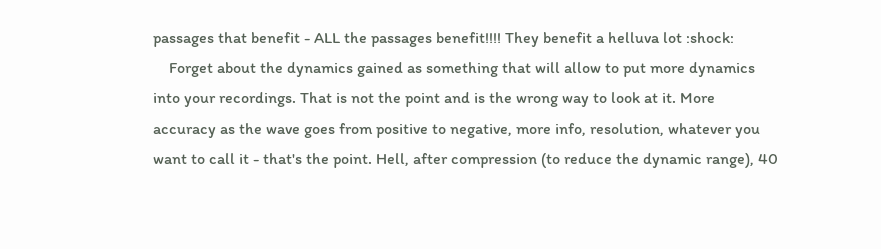passages that benefit - ALL the passages benefit!!!! They benefit a helluva lot :shock:
    Forget about the dynamics gained as something that will allow to put more dynamics into your recordings. That is not the point and is the wrong way to look at it. More accuracy as the wave goes from positive to negative, more info, resolution, whatever you want to call it - that's the point. Hell, after compression (to reduce the dynamic range), 40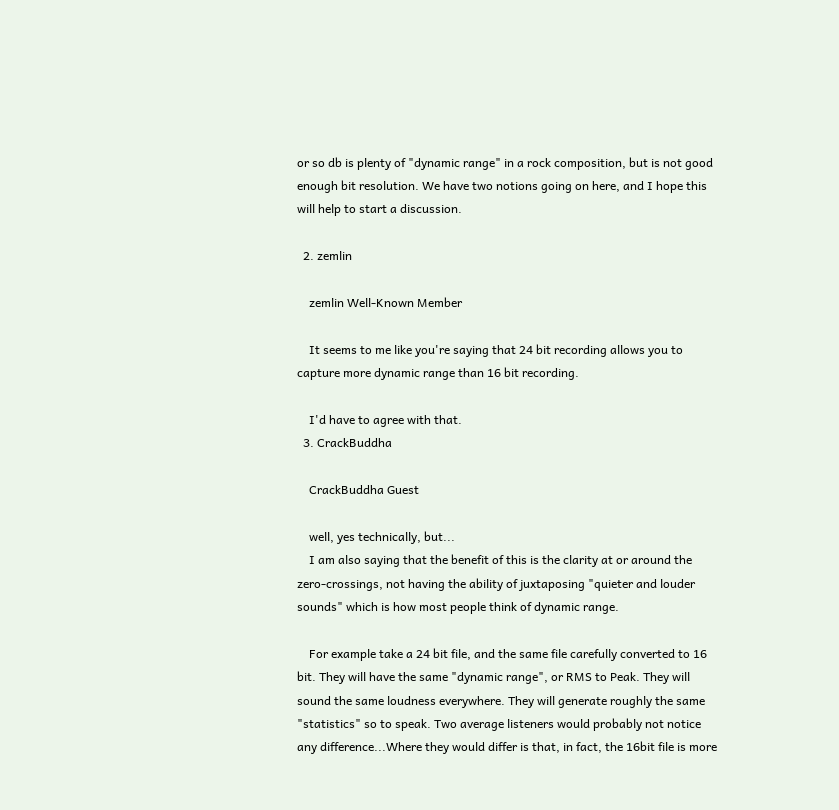or so db is plenty of "dynamic range" in a rock composition, but is not good enough bit resolution. We have two notions going on here, and I hope this will help to start a discussion.

  2. zemlin

    zemlin Well-Known Member

    It seems to me like you're saying that 24 bit recording allows you to capture more dynamic range than 16 bit recording.

    I'd have to agree with that.
  3. CrackBuddha

    CrackBuddha Guest

    well, yes technically, but...
    I am also saying that the benefit of this is the clarity at or around the zero-crossings, not having the ability of juxtaposing "quieter and louder sounds" which is how most people think of dynamic range.

    For example take a 24 bit file, and the same file carefully converted to 16 bit. They will have the same "dynamic range", or RMS to Peak. They will sound the same loudness everywhere. They will generate roughly the same "statistics" so to speak. Two average listeners would probably not notice any difference...Where they would differ is that, in fact, the 16bit file is more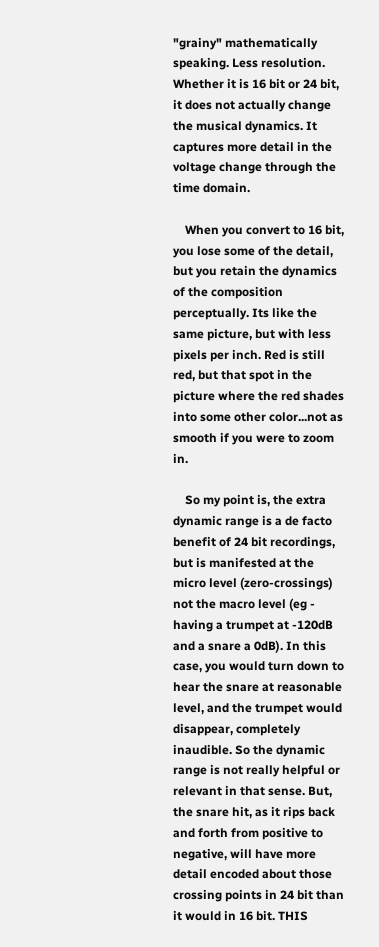"grainy" mathematically speaking. Less resolution. Whether it is 16 bit or 24 bit, it does not actually change the musical dynamics. It captures more detail in the voltage change through the time domain.

    When you convert to 16 bit, you lose some of the detail, but you retain the dynamics of the composition perceptually. Its like the same picture, but with less pixels per inch. Red is still red, but that spot in the picture where the red shades into some other color...not as smooth if you were to zoom in.

    So my point is, the extra dynamic range is a de facto benefit of 24 bit recordings, but is manifested at the micro level (zero-crossings) not the macro level (eg - having a trumpet at -120dB and a snare a 0dB). In this case, you would turn down to hear the snare at reasonable level, and the trumpet would disappear, completely inaudible. So the dynamic range is not really helpful or relevant in that sense. But, the snare hit, as it rips back and forth from positive to negative, will have more detail encoded about those crossing points in 24 bit than it would in 16 bit. THIS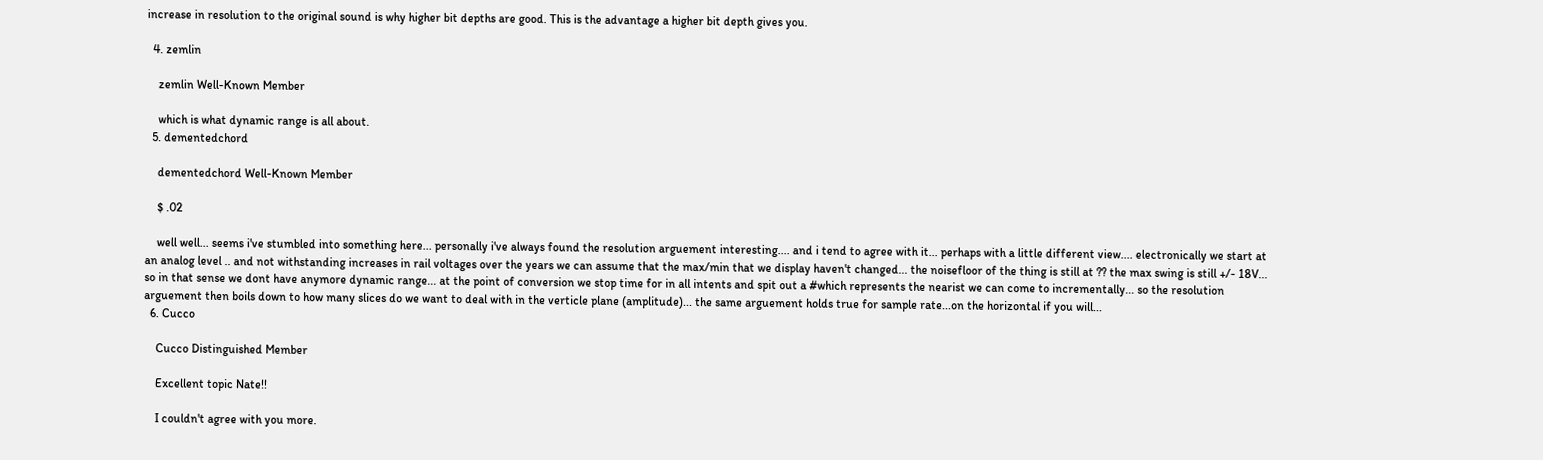increase in resolution to the original sound is why higher bit depths are good. This is the advantage a higher bit depth gives you.

  4. zemlin

    zemlin Well-Known Member

    which is what dynamic range is all about.
  5. dementedchord

    dementedchord Well-Known Member

    $ .02

    well well... seems i've stumbled into something here... personally i've always found the resolution arguement interesting.... and i tend to agree with it... perhaps with a little different view.... electronically we start at an analog level .. and not withstanding increases in rail voltages over the years we can assume that the max/min that we display haven't changed... the noisefloor of the thing is still at ?? the max swing is still +/- 18V... so in that sense we dont have anymore dynamic range... at the point of conversion we stop time for in all intents and spit out a #which represents the nearist we can come to incrementally... so the resolution arguement then boils down to how many slices do we want to deal with in the verticle plane (amplitude)... the same arguement holds true for sample rate...on the horizontal if you will...
  6. Cucco

    Cucco Distinguished Member

    Excellent topic Nate!!

    I couldn't agree with you more.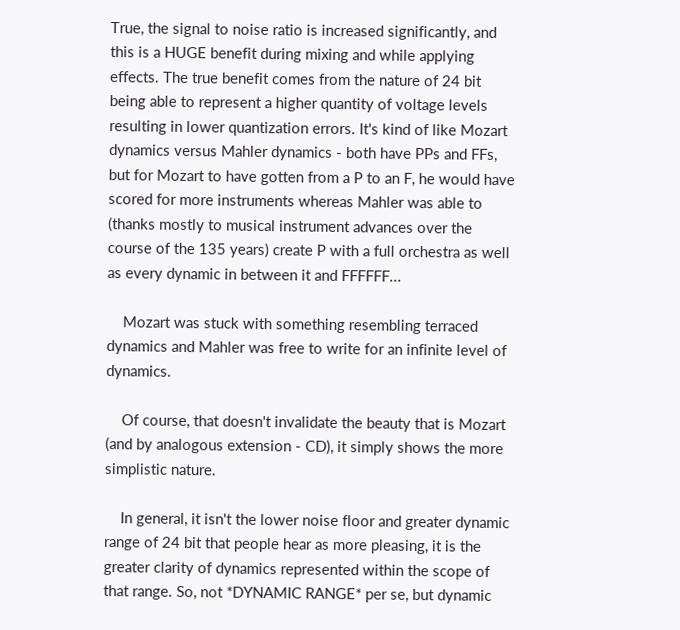True, the signal to noise ratio is increased significantly, and this is a HUGE benefit during mixing and while applying effects. The true benefit comes from the nature of 24 bit being able to represent a higher quantity of voltage levels resulting in lower quantization errors. It's kind of like Mozart dynamics versus Mahler dynamics - both have PPs and FFs, but for Mozart to have gotten from a P to an F, he would have scored for more instruments whereas Mahler was able to (thanks mostly to musical instrument advances over the course of the 135 years) create P with a full orchestra as well as every dynamic in between it and FFFFFF...

    Mozart was stuck with something resembling terraced dynamics and Mahler was free to write for an infinite level of dynamics.

    Of course, that doesn't invalidate the beauty that is Mozart (and by analogous extension - CD), it simply shows the more simplistic nature.

    In general, it isn't the lower noise floor and greater dynamic range of 24 bit that people hear as more pleasing, it is the greater clarity of dynamics represented within the scope of that range. So, not *DYNAMIC RANGE* per se, but dynamic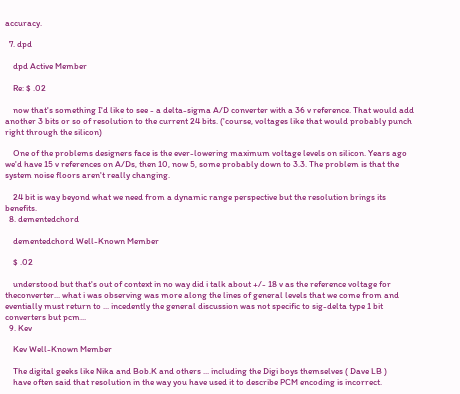accuracy.

  7. dpd

    dpd Active Member

    Re: $ .02

    now that's something I'd like to see - a delta-sigma A/D converter with a 36 v reference. That would add another 3 bits or so of resolution to the current 24 bits. ('course, voltages like that would probably punch right through the silicon)

    One of the problems designers face is the ever-lowering maximum voltage levels on silicon. Years ago we'd have 15 v references on A/Ds, then 10, now 5, some probably down to 3.3. The problem is that the system noise floors aren't really changing.

    24 bit is way beyond what we need from a dynamic range perspective but the resolution brings its benefits.
  8. dementedchord

    dementedchord Well-Known Member

    $ .02

    understood but that's out of context in no way did i talk about +/- 18 v as the reference voltage for theconverter... what i was observing was more along the lines of general levels that we come from and eventially must return to ... incedently the general discussion was not specific to sig-delta type 1 bit converters but pcm...
  9. Kev

    Kev Well-Known Member

    The digital geeks like Nika and Bob.K and others ... including the Digi boys themselves ( Dave LB )
    have often said that resolution in the way you have used it to describe PCM encoding is incorrect.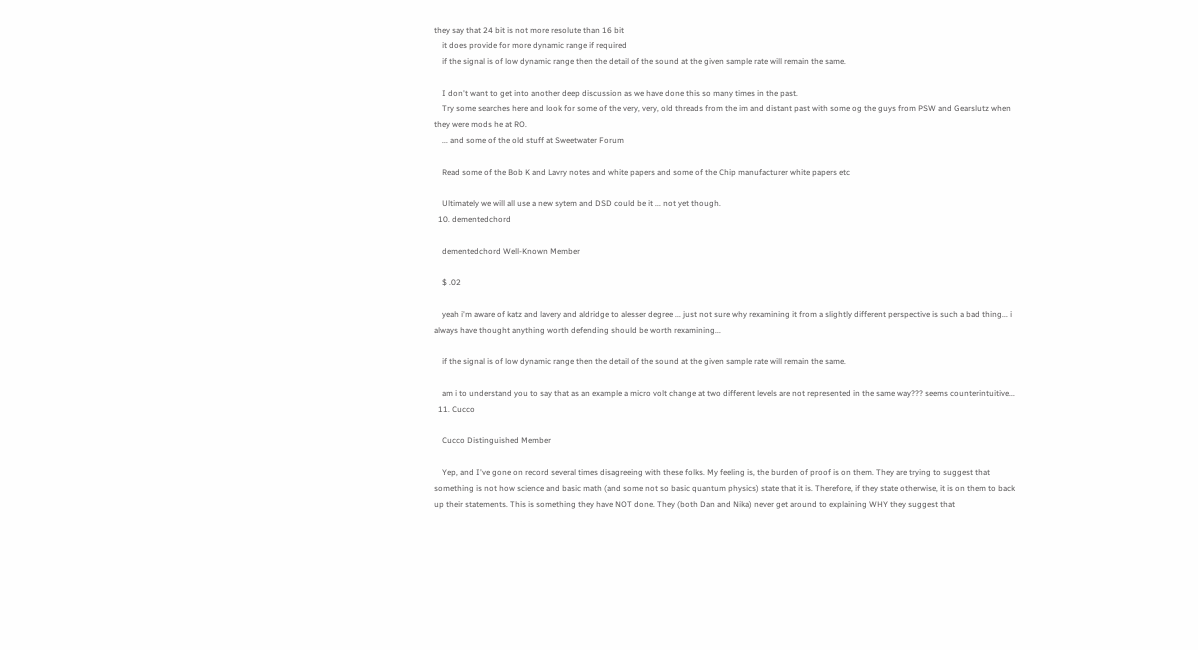they say that 24 bit is not more resolute than 16 bit
    it does provide for more dynamic range if required
    if the signal is of low dynamic range then the detail of the sound at the given sample rate will remain the same.

    I don't want to get into another deep discussion as we have done this so many times in the past.
    Try some searches here and look for some of the very, very, old threads from the im and distant past with some og the guys from PSW and Gearslutz when they were mods he at RO.
    ... and some of the old stuff at Sweetwater Forum

    Read some of the Bob K and Lavry notes and white papers and some of the Chip manufacturer white papers etc

    Ultimately we will all use a new sytem and DSD could be it ... not yet though.
  10. dementedchord

    dementedchord Well-Known Member

    $ .02

    yeah i'm aware of katz and lavery and aldridge to alesser degree ... just not sure why rexamining it from a slightly different perspective is such a bad thing... i always have thought anything worth defending should be worth rexamining...

    if the signal is of low dynamic range then the detail of the sound at the given sample rate will remain the same.

    am i to understand you to say that as an example a micro volt change at two different levels are not represented in the same way??? seems counterintuitive...
  11. Cucco

    Cucco Distinguished Member

    Yep, and I've gone on record several times disagreeing with these folks. My feeling is, the burden of proof is on them. They are trying to suggest that something is not how science and basic math (and some not so basic quantum physics) state that it is. Therefore, if they state otherwise, it is on them to back up their statements. This is something they have NOT done. They (both Dan and Nika) never get around to explaining WHY they suggest that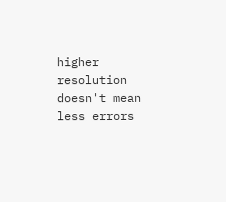higher resolution doesn't mean less errors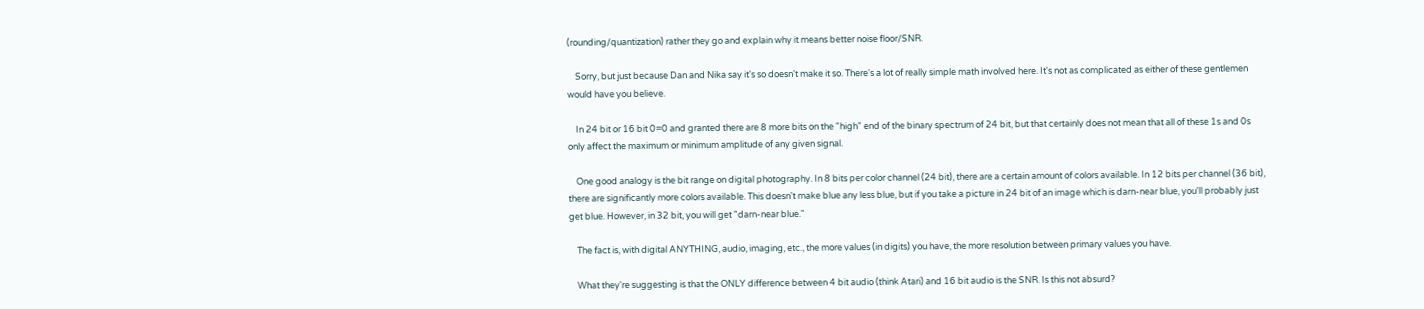(rounding/quantization) rather they go and explain why it means better noise floor/SNR.

    Sorry, but just because Dan and Nika say it's so doesn't make it so. There's a lot of really simple math involved here. It's not as complicated as either of these gentlemen would have you believe.

    In 24 bit or 16 bit 0=0 and granted there are 8 more bits on the "high" end of the binary spectrum of 24 bit, but that certainly does not mean that all of these 1s and 0s only affect the maximum or minimum amplitude of any given signal.

    One good analogy is the bit range on digital photography. In 8 bits per color channel (24 bit), there are a certain amount of colors available. In 12 bits per channel (36 bit), there are significantly more colors available. This doesn't make blue any less blue, but if you take a picture in 24 bit of an image which is darn-near blue, you'll probably just get blue. However, in 32 bit, you will get "darn-near blue."

    The fact is, with digital ANYTHING, audio, imaging, etc., the more values (in digits) you have, the more resolution between primary values you have.

    What they're suggesting is that the ONLY difference between 4 bit audio (think Atari) and 16 bit audio is the SNR. Is this not absurd?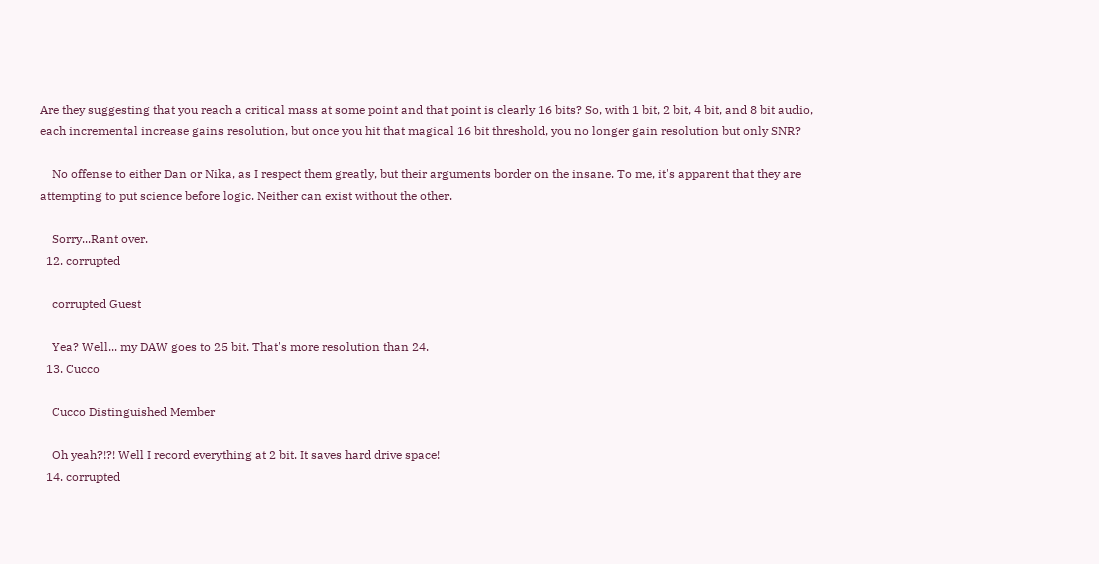Are they suggesting that you reach a critical mass at some point and that point is clearly 16 bits? So, with 1 bit, 2 bit, 4 bit, and 8 bit audio, each incremental increase gains resolution, but once you hit that magical 16 bit threshold, you no longer gain resolution but only SNR?

    No offense to either Dan or Nika, as I respect them greatly, but their arguments border on the insane. To me, it's apparent that they are attempting to put science before logic. Neither can exist without the other.

    Sorry...Rant over.
  12. corrupted

    corrupted Guest

    Yea? Well... my DAW goes to 25 bit. That's more resolution than 24.
  13. Cucco

    Cucco Distinguished Member

    Oh yeah?!?! Well I record everything at 2 bit. It saves hard drive space!
  14. corrupted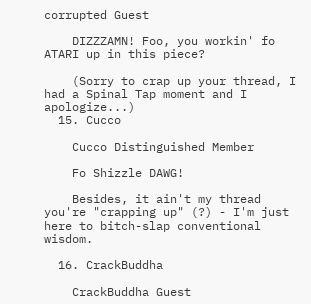corrupted Guest

    DIZZZAMN! Foo, you workin' fo ATARI up in this piece?

    (Sorry to crap up your thread, I had a Spinal Tap moment and I apologize...)
  15. Cucco

    Cucco Distinguished Member

    Fo Shizzle DAWG!

    Besides, it ain't my thread you're "crapping up" (?) - I'm just here to bitch-slap conventional wisdom.

  16. CrackBuddha

    CrackBuddha Guest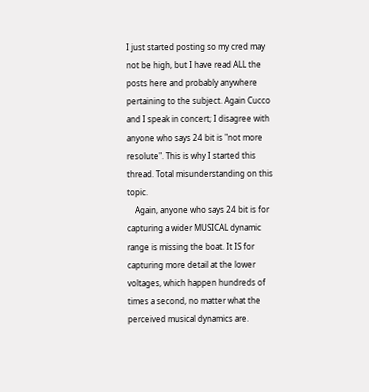I just started posting so my cred may not be high, but I have read ALL the posts here and probably anywhere pertaining to the subject. Again Cucco and I speak in concert; I disagree with anyone who says 24 bit is "not more resolute". This is why I started this thread. Total misunderstanding on this topic.
    Again, anyone who says 24 bit is for capturing a wider MUSICAL dynamic range is missing the boat. It IS for capturing more detail at the lower voltages, which happen hundreds of times a second, no matter what the perceived musical dynamics are.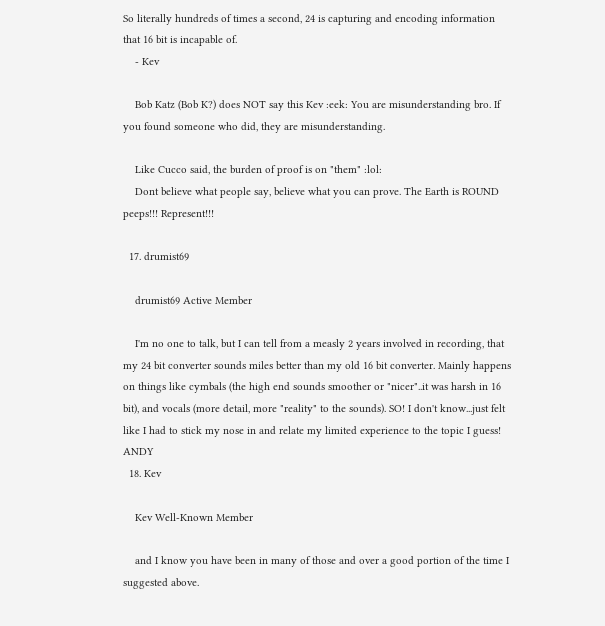So literally hundreds of times a second, 24 is capturing and encoding information that 16 bit is incapable of.
    - Kev

    Bob Katz (Bob K?) does NOT say this Kev :eek: You are misunderstanding bro. If you found someone who did, they are misunderstanding.

    Like Cucco said, the burden of proof is on "them" :lol:
    Dont believe what people say, believe what you can prove. The Earth is ROUND peeps!!! Represent!!!

  17. drumist69

    drumist69 Active Member

    I'm no one to talk, but I can tell from a measly 2 years involved in recording, that my 24 bit converter sounds miles better than my old 16 bit converter. Mainly happens on things like cymbals (the high end sounds smoother or "nicer"..it was harsh in 16 bit), and vocals (more detail, more "reality" to the sounds). SO! I don't know...just felt like I had to stick my nose in and relate my limited experience to the topic I guess! ANDY
  18. Kev

    Kev Well-Known Member

    and I know you have been in many of those and over a good portion of the time I suggested above.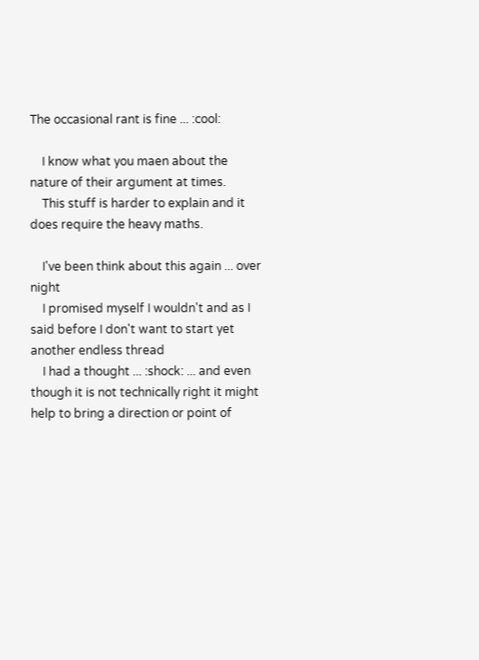The occasional rant is fine ... :cool:

    I know what you maen about the nature of their argument at times.
    This stuff is harder to explain and it does require the heavy maths.

    I've been think about this again ... over night
    I promised myself I wouldn't and as I said before I don't want to start yet another endless thread
    I had a thought ... :shock: ... and even though it is not technically right it might help to bring a direction or point of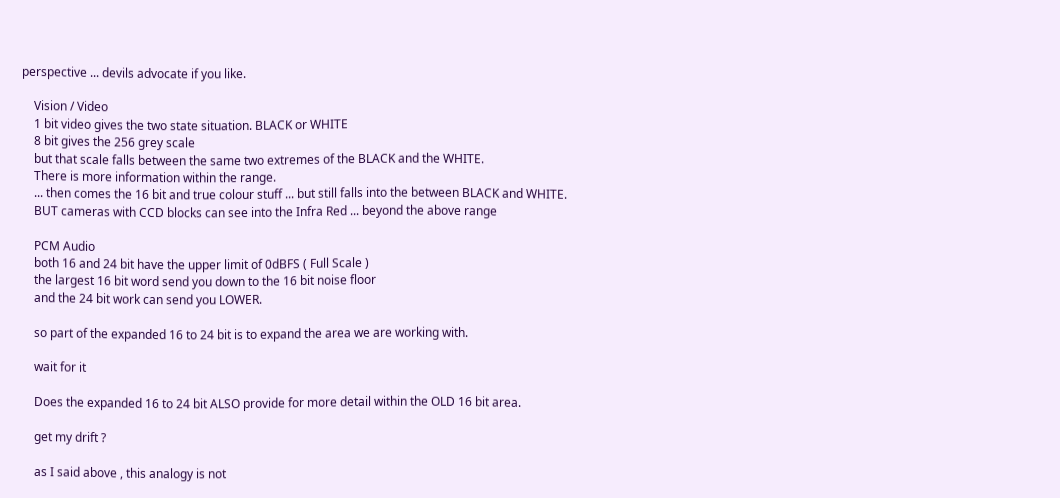perspective ... devils advocate if you like.

    Vision / Video
    1 bit video gives the two state situation. BLACK or WHITE
    8 bit gives the 256 grey scale
    but that scale falls between the same two extremes of the BLACK and the WHITE.
    There is more information within the range.
    ... then comes the 16 bit and true colour stuff ... but still falls into the between BLACK and WHITE.
    BUT cameras with CCD blocks can see into the Infra Red ... beyond the above range

    PCM Audio
    both 16 and 24 bit have the upper limit of 0dBFS ( Full Scale )
    the largest 16 bit word send you down to the 16 bit noise floor
    and the 24 bit work can send you LOWER.

    so part of the expanded 16 to 24 bit is to expand the area we are working with.

    wait for it

    Does the expanded 16 to 24 bit ALSO provide for more detail within the OLD 16 bit area.

    get my drift ?

    as I said above , this analogy is not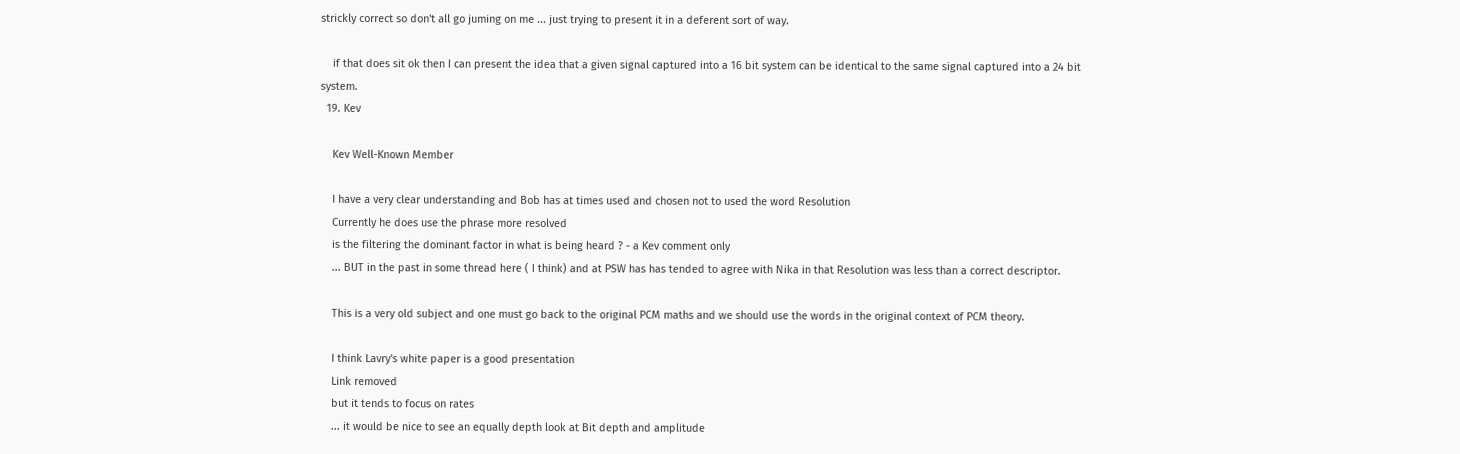strickly correct so don't all go juming on me ... just trying to present it in a deferent sort of way.

    if that does sit ok then I can present the idea that a given signal captured into a 16 bit system can be identical to the same signal captured into a 24 bit system.
  19. Kev

    Kev Well-Known Member

    I have a very clear understanding and Bob has at times used and chosen not to used the word Resolution
    Currently he does use the phrase more resolved
    is the filtering the dominant factor in what is being heard ? - a Kev comment only
    ... BUT in the past in some thread here ( I think) and at PSW has has tended to agree with Nika in that Resolution was less than a correct descriptor.

    This is a very old subject and one must go back to the original PCM maths and we should use the words in the original context of PCM theory.

    I think Lavry's white paper is a good presentation
    Link removed
    but it tends to focus on rates
    ... it would be nice to see an equally depth look at Bit depth and amplitude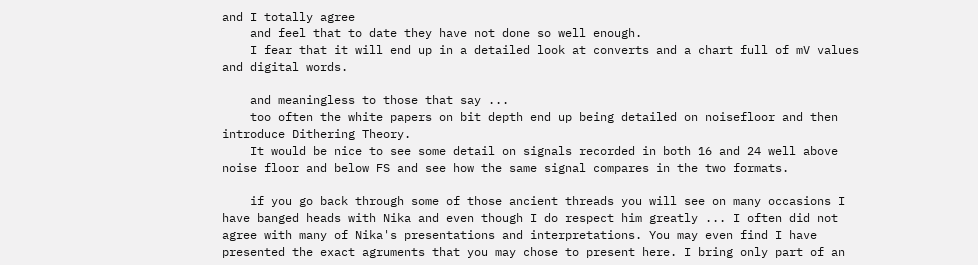and I totally agree
    and feel that to date they have not done so well enough.
    I fear that it will end up in a detailed look at converts and a chart full of mV values and digital words.

    and meaningless to those that say ...
    too often the white papers on bit depth end up being detailed on noisefloor and then introduce Dithering Theory.
    It would be nice to see some detail on signals recorded in both 16 and 24 well above noise floor and below FS and see how the same signal compares in the two formats.

    if you go back through some of those ancient threads you will see on many occasions I have banged heads with Nika and even though I do respect him greatly ... I often did not agree with many of Nika's presentations and interpretations. You may even find I have presented the exact agruments that you may chose to present here. I bring only part of an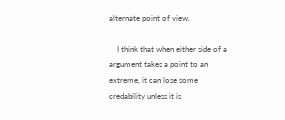alternate point of view.

    I think that when either side of a argument takes a point to an extreme, it can lose some credability unless it is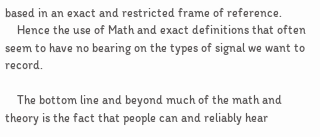based in an exact and restricted frame of reference.
    Hence the use of Math and exact definitions that often seem to have no bearing on the types of signal we want to record.

    The bottom line and beyond much of the math and theory is the fact that people can and reliably hear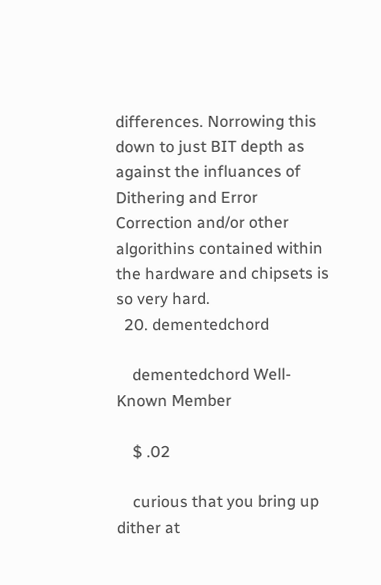differences. Norrowing this down to just BIT depth as against the influances of Dithering and Error Correction and/or other algorithins contained within the hardware and chipsets is so very hard.
  20. dementedchord

    dementedchord Well-Known Member

    $ .02

    curious that you bring up dither at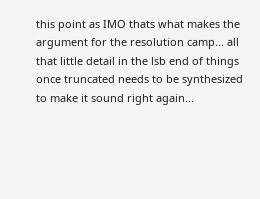this point as IMO thats what makes the argument for the resolution camp... all that little detail in the lsb end of things once truncated needs to be synthesized to make it sound right again...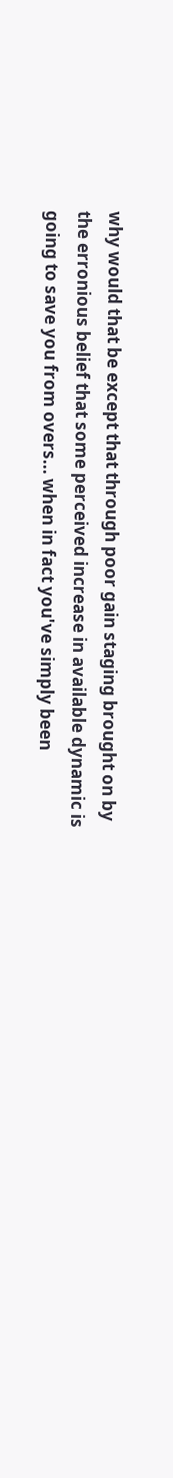why would that be except that through poor gain staging brought on by the erronious belief that some perceived increase in available dynamic is going to save you from overs... when in fact you've simply been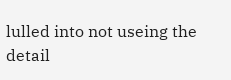lulled into not useing the detail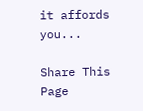it affords you...

Share This Page